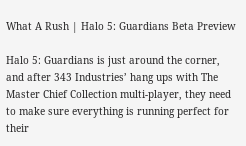What A Rush | Halo 5: Guardians Beta Preview

Halo 5: Guardians is just around the corner, and after 343 Industries’ hang ups with The Master Chief Collection multi-player, they need to make sure everything is running perfect for their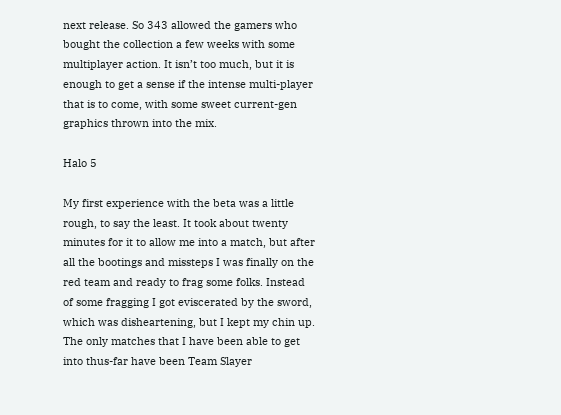next release. So 343 allowed the gamers who bought the collection a few weeks with some multiplayer action. It isn’t too much, but it is enough to get a sense if the intense multi-player that is to come, with some sweet current-gen graphics thrown into the mix.

Halo 5

My first experience with the beta was a little rough, to say the least. It took about twenty minutes for it to allow me into a match, but after all the bootings and missteps I was finally on the red team and ready to frag some folks. Instead of some fragging I got eviscerated by the sword, which was disheartening, but I kept my chin up. The only matches that I have been able to get into thus-far have been Team Slayer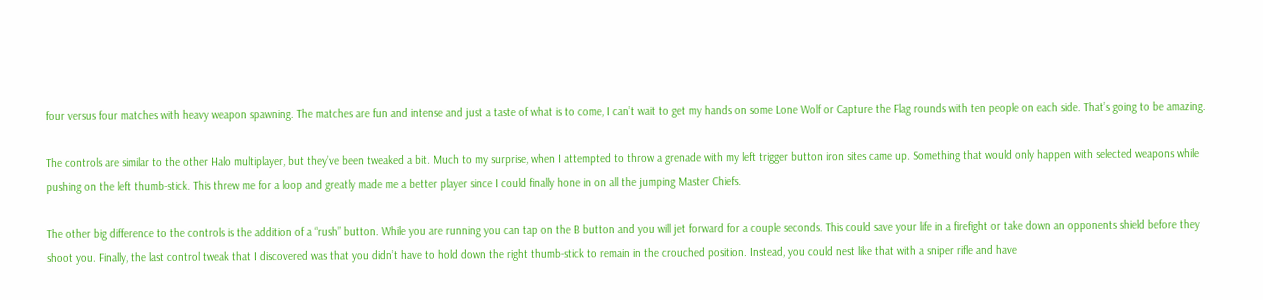four versus four matches with heavy weapon spawning. The matches are fun and intense and just a taste of what is to come, I can’t wait to get my hands on some Lone Wolf or Capture the Flag rounds with ten people on each side. That’s going to be amazing.

The controls are similar to the other Halo multiplayer, but they’ve been tweaked a bit. Much to my surprise, when I attempted to throw a grenade with my left trigger button iron sites came up. Something that would only happen with selected weapons while pushing on the left thumb-stick. This threw me for a loop and greatly made me a better player since I could finally hone in on all the jumping Master Chiefs.

The other big difference to the controls is the addition of a “rush” button. While you are running you can tap on the B button and you will jet forward for a couple seconds. This could save your life in a firefight or take down an opponents shield before they shoot you. Finally, the last control tweak that I discovered was that you didn’t have to hold down the right thumb-stick to remain in the crouched position. Instead, you could nest like that with a sniper rifle and have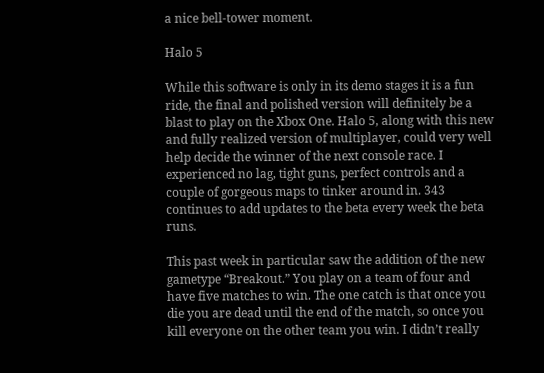a nice bell-tower moment.

Halo 5

While this software is only in its demo stages it is a fun ride, the final and polished version will definitely be a blast to play on the Xbox One. Halo 5, along with this new and fully realized version of multiplayer, could very well help decide the winner of the next console race. I experienced no lag, tight guns, perfect controls and a couple of gorgeous maps to tinker around in. 343 continues to add updates to the beta every week the beta runs.

This past week in particular saw the addition of the new gametype “Breakout.” You play on a team of four and have five matches to win. The one catch is that once you die you are dead until the end of the match, so once you kill everyone on the other team you win. I didn’t really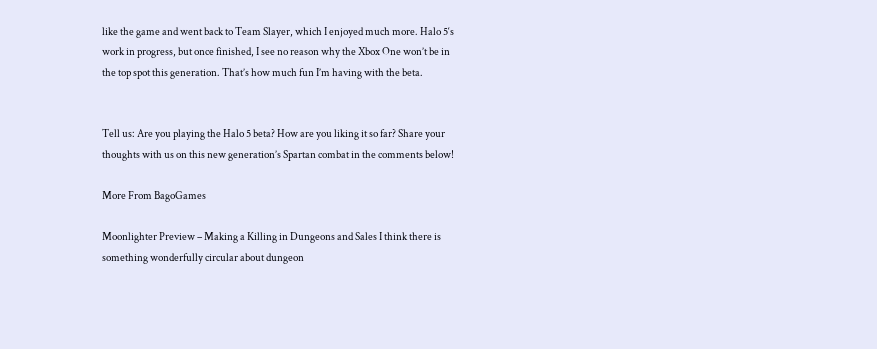like the game and went back to Team Slayer, which I enjoyed much more. Halo 5‘s work in progress, but once finished, I see no reason why the Xbox One won’t be in the top spot this generation. That’s how much fun I’m having with the beta.


Tell us: Are you playing the Halo 5 beta? How are you liking it so far? Share your thoughts with us on this new generation’s Spartan combat in the comments below!

More From BagoGames

Moonlighter Preview – Making a Killing in Dungeons and Sales I think there is something wonderfully circular about dungeon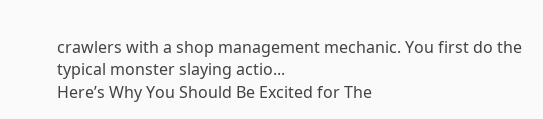crawlers with a shop management mechanic. You first do the typical monster slaying actio...
Here’s Why You Should Be Excited for The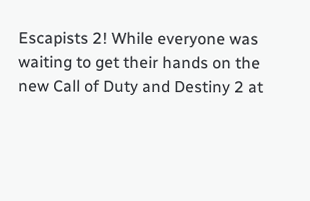Escapists 2! While everyone was waiting to get their hands on the new Call of Duty and Destiny 2 at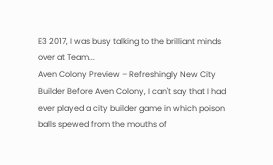E3 2017, I was busy talking to the brilliant minds over at Team...
Aven Colony Preview – Refreshingly New City Builder Before Aven Colony, I can't say that I had ever played a city builder game in which poison balls spewed from the mouths of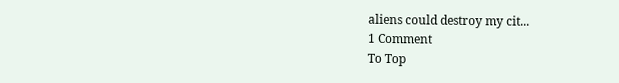aliens could destroy my cit...
1 Comment
To Top